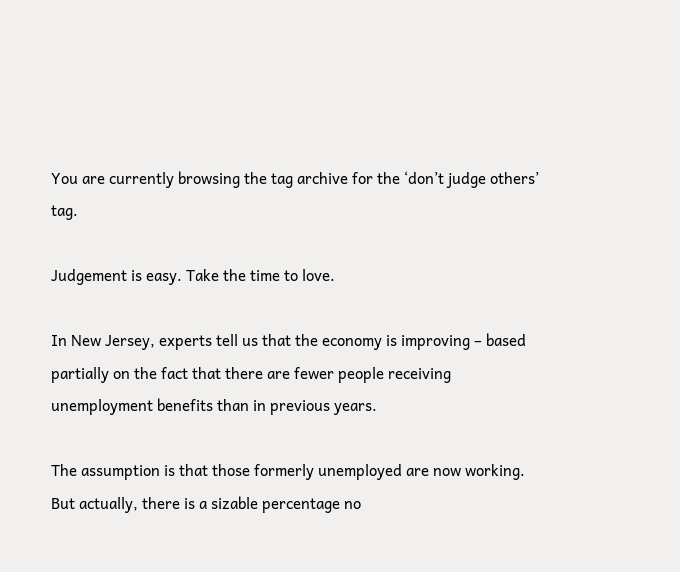You are currently browsing the tag archive for the ‘don’t judge others’ tag.

Judgement is easy. Take the time to love.

In New Jersey, experts tell us that the economy is improving – based partially on the fact that there are fewer people receiving unemployment benefits than in previous years.

The assumption is that those formerly unemployed are now working. But actually, there is a sizable percentage no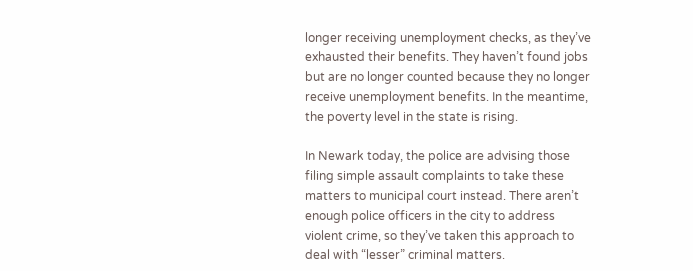longer receiving unemployment checks, as they’ve exhausted their benefits. They haven’t found jobs but are no longer counted because they no longer receive unemployment benefits. In the meantime, the poverty level in the state is rising.

In Newark today, the police are advising those filing simple assault complaints to take these matters to municipal court instead. There aren’t enough police officers in the city to address violent crime, so they’ve taken this approach to deal with “lesser” criminal matters.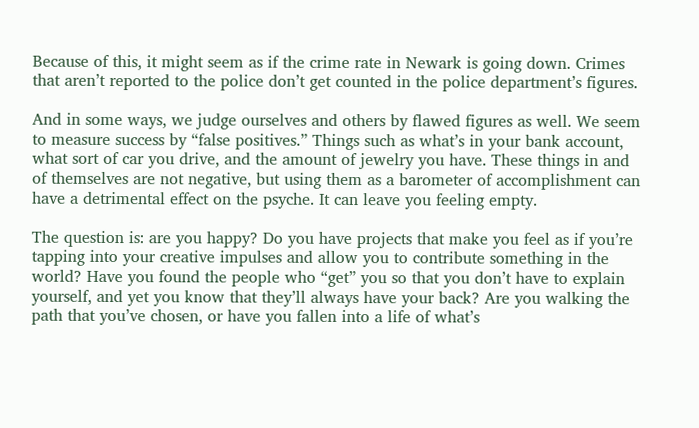Because of this, it might seem as if the crime rate in Newark is going down. Crimes that aren’t reported to the police don’t get counted in the police department’s figures.

And in some ways, we judge ourselves and others by flawed figures as well. We seem to measure success by “false positives.” Things such as what’s in your bank account, what sort of car you drive, and the amount of jewelry you have. These things in and of themselves are not negative, but using them as a barometer of accomplishment can have a detrimental effect on the psyche. It can leave you feeling empty.

The question is: are you happy? Do you have projects that make you feel as if you’re tapping into your creative impulses and allow you to contribute something in the world? Have you found the people who “get” you so that you don’t have to explain yourself, and yet you know that they’ll always have your back? Are you walking the path that you’ve chosen, or have you fallen into a life of what’s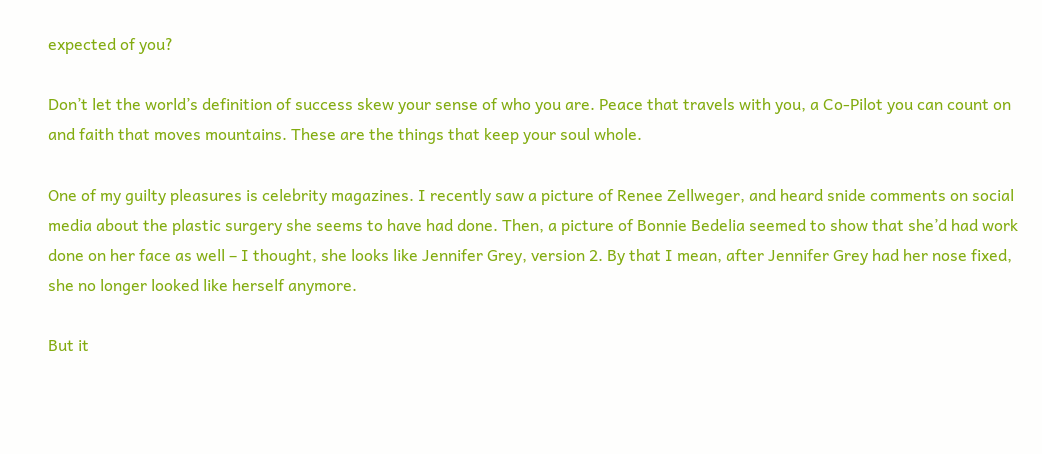expected of you?

Don’t let the world’s definition of success skew your sense of who you are. Peace that travels with you, a Co-Pilot you can count on and faith that moves mountains. These are the things that keep your soul whole.

One of my guilty pleasures is celebrity magazines. I recently saw a picture of Renee Zellweger, and heard snide comments on social media about the plastic surgery she seems to have had done. Then, a picture of Bonnie Bedelia seemed to show that she’d had work done on her face as well – I thought, she looks like Jennifer Grey, version 2. By that I mean, after Jennifer Grey had her nose fixed, she no longer looked like herself anymore.

But it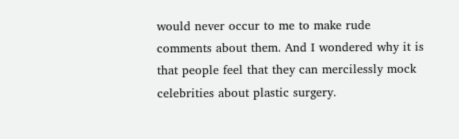would never occur to me to make rude comments about them. And I wondered why it is that people feel that they can mercilessly mock celebrities about plastic surgery.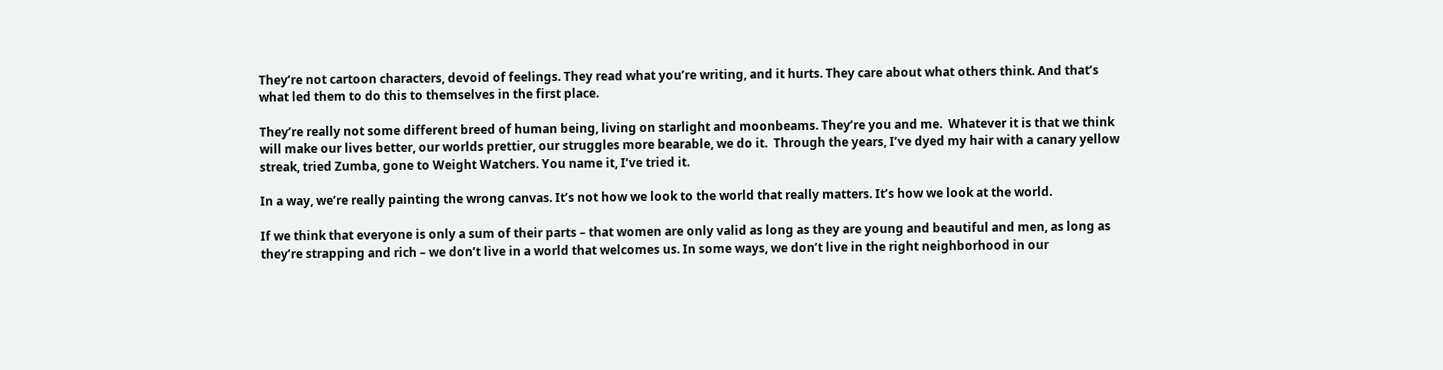They’re not cartoon characters, devoid of feelings. They read what you’re writing, and it hurts. They care about what others think. And that’s what led them to do this to themselves in the first place.

They’re really not some different breed of human being, living on starlight and moonbeams. They’re you and me.  Whatever it is that we think will make our lives better, our worlds prettier, our struggles more bearable, we do it.  Through the years, I’ve dyed my hair with a canary yellow streak, tried Zumba, gone to Weight Watchers. You name it, I’ve tried it.

In a way, we’re really painting the wrong canvas. It’s not how we look to the world that really matters. It’s how we look at the world.

If we think that everyone is only a sum of their parts – that women are only valid as long as they are young and beautiful and men, as long as they’re strapping and rich – we don’t live in a world that welcomes us. In some ways, we don’t live in the right neighborhood in our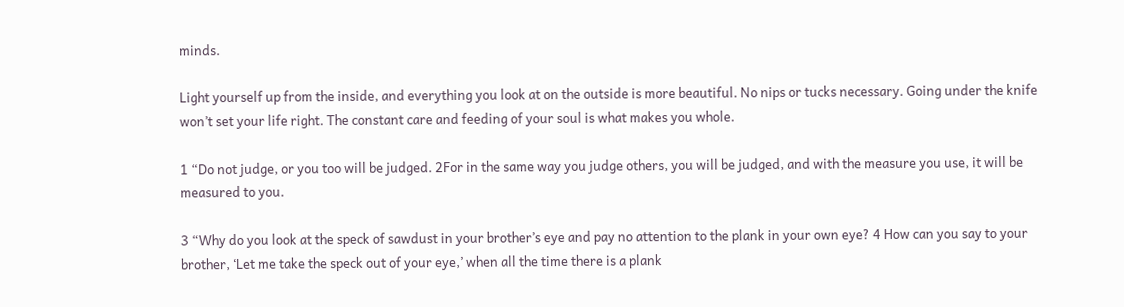minds.

Light yourself up from the inside, and everything you look at on the outside is more beautiful. No nips or tucks necessary. Going under the knife won’t set your life right. The constant care and feeding of your soul is what makes you whole.

1 “Do not judge, or you too will be judged. 2For in the same way you judge others, you will be judged, and with the measure you use, it will be measured to you.

3 “Why do you look at the speck of sawdust in your brother’s eye and pay no attention to the plank in your own eye? 4 How can you say to your brother, ‘Let me take the speck out of your eye,’ when all the time there is a plank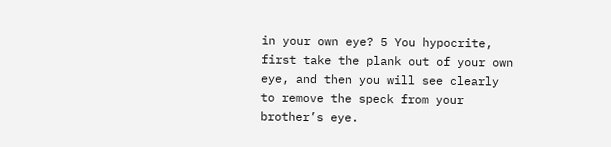in your own eye? 5 You hypocrite, first take the plank out of your own eye, and then you will see clearly to remove the speck from your brother’s eye.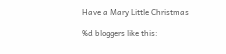Have a Mary Little Christmas

%d bloggers like this: